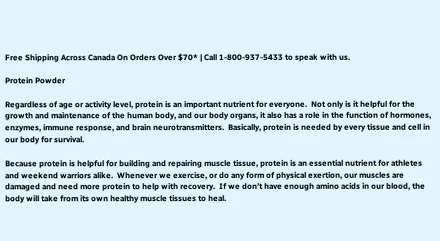Free Shipping Across Canada On Orders Over $70* | Call 1-800-937-5433 to speak with us.

Protein Powder

Regardless of age or activity level, protein is an important nutrient for everyone.  Not only is it helpful for the growth and maintenance of the human body, and our body organs, it also has a role in the function of hormones, enzymes, immune response, and brain neurotransmitters.  Basically, protein is needed by every tissue and cell in our body for survival.

Because protein is helpful for building and repairing muscle tissue, protein is an essential nutrient for athletes and weekend warriors alike.  Whenever we exercise, or do any form of physical exertion, our muscles are damaged and need more protein to help with recovery.  If we don’t have enough amino acids in our blood, the body will take from its own healthy muscle tissues to heal.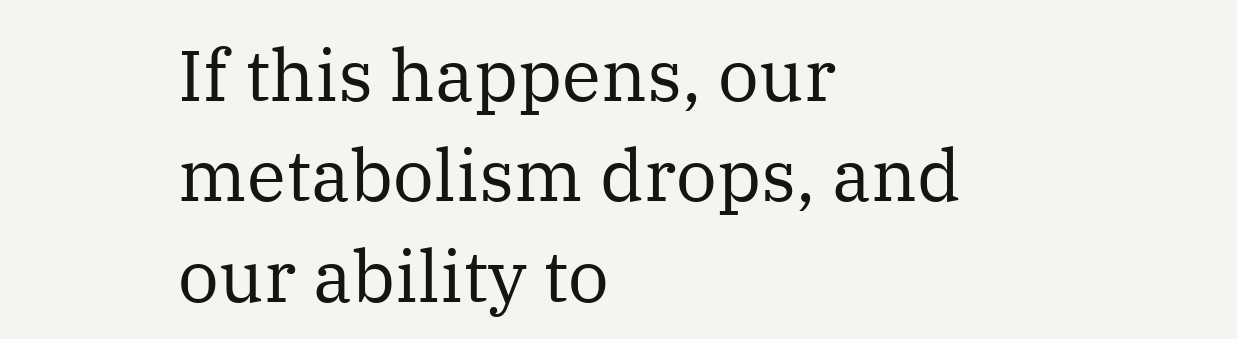If this happens, our metabolism drops, and our ability to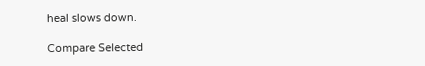heal slows down.

Compare Selected